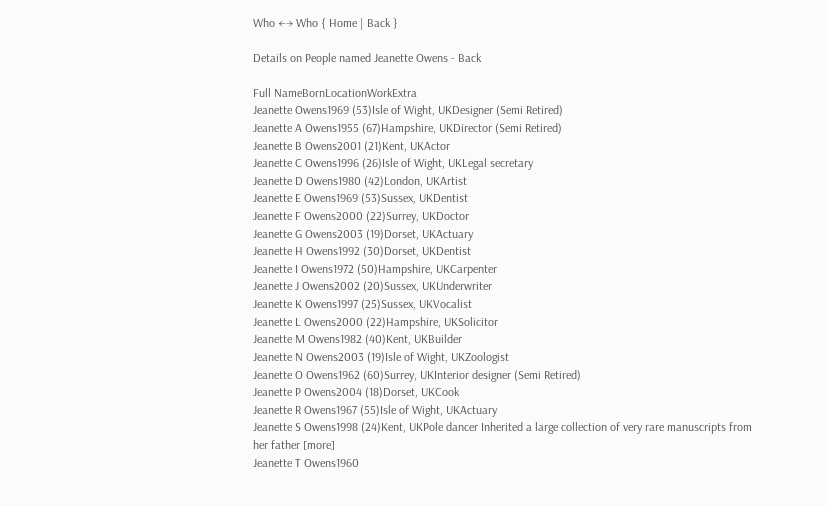Who ←→ Who { Home | Back }

Details on People named Jeanette Owens - Back

Full NameBornLocationWorkExtra
Jeanette Owens1969 (53)Isle of Wight, UKDesigner (Semi Retired)
Jeanette A Owens1955 (67)Hampshire, UKDirector (Semi Retired)
Jeanette B Owens2001 (21)Kent, UKActor
Jeanette C Owens1996 (26)Isle of Wight, UKLegal secretary
Jeanette D Owens1980 (42)London, UKArtist
Jeanette E Owens1969 (53)Sussex, UKDentist
Jeanette F Owens2000 (22)Surrey, UKDoctor
Jeanette G Owens2003 (19)Dorset, UKActuary
Jeanette H Owens1992 (30)Dorset, UKDentist
Jeanette I Owens1972 (50)Hampshire, UKCarpenter
Jeanette J Owens2002 (20)Sussex, UKUnderwriter
Jeanette K Owens1997 (25)Sussex, UKVocalist
Jeanette L Owens2000 (22)Hampshire, UKSolicitor
Jeanette M Owens1982 (40)Kent, UKBuilder
Jeanette N Owens2003 (19)Isle of Wight, UKZoologist
Jeanette O Owens1962 (60)Surrey, UKInterior designer (Semi Retired)
Jeanette P Owens2004 (18)Dorset, UKCook
Jeanette R Owens1967 (55)Isle of Wight, UKActuary
Jeanette S Owens1998 (24)Kent, UKPole dancer Inherited a large collection of very rare manuscripts from her father [more]
Jeanette T Owens1960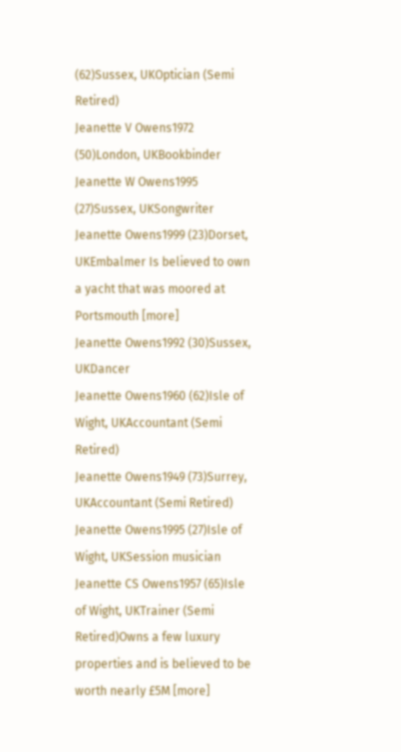(62)Sussex, UKOptician (Semi Retired)
Jeanette V Owens1972 (50)London, UKBookbinder
Jeanette W Owens1995 (27)Sussex, UKSongwriter
Jeanette Owens1999 (23)Dorset, UKEmbalmer Is believed to own a yacht that was moored at Portsmouth [more]
Jeanette Owens1992 (30)Sussex, UKDancer
Jeanette Owens1960 (62)Isle of Wight, UKAccountant (Semi Retired)
Jeanette Owens1949 (73)Surrey, UKAccountant (Semi Retired)
Jeanette Owens1995 (27)Isle of Wight, UKSession musician
Jeanette CS Owens1957 (65)Isle of Wight, UKTrainer (Semi Retired)Owns a few luxury properties and is believed to be worth nearly £5M [more]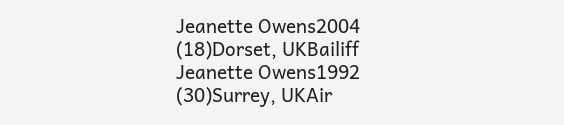Jeanette Owens2004 (18)Dorset, UKBailiff
Jeanette Owens1992 (30)Surrey, UKAir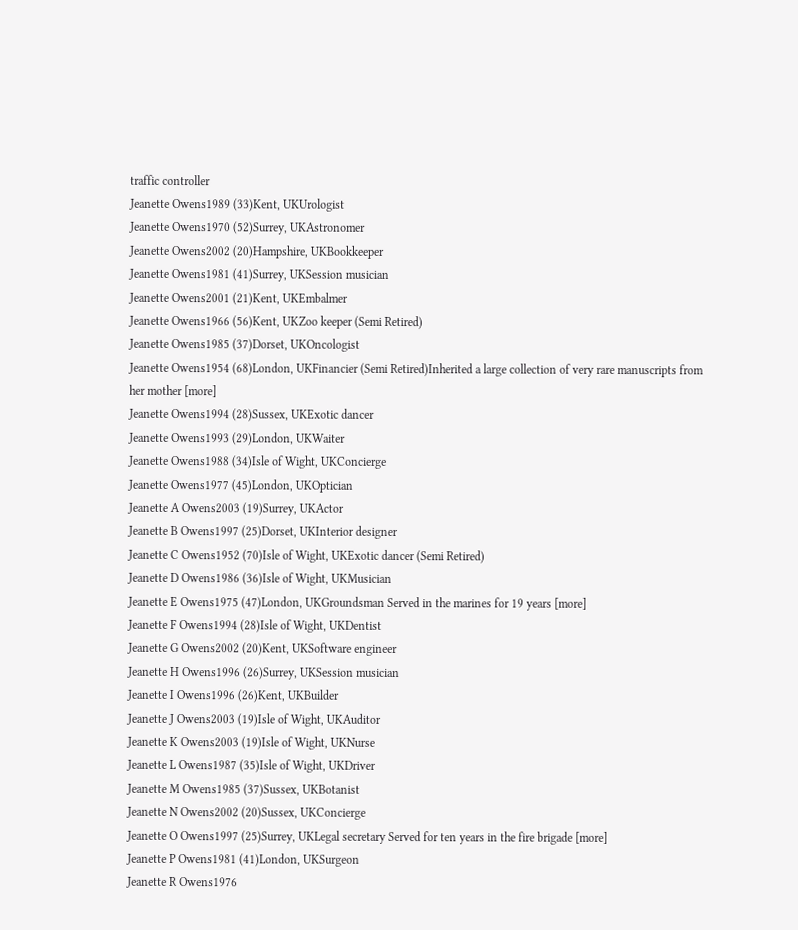traffic controller
Jeanette Owens1989 (33)Kent, UKUrologist
Jeanette Owens1970 (52)Surrey, UKAstronomer
Jeanette Owens2002 (20)Hampshire, UKBookkeeper
Jeanette Owens1981 (41)Surrey, UKSession musician
Jeanette Owens2001 (21)Kent, UKEmbalmer
Jeanette Owens1966 (56)Kent, UKZoo keeper (Semi Retired)
Jeanette Owens1985 (37)Dorset, UKOncologist
Jeanette Owens1954 (68)London, UKFinancier (Semi Retired)Inherited a large collection of very rare manuscripts from her mother [more]
Jeanette Owens1994 (28)Sussex, UKExotic dancer
Jeanette Owens1993 (29)London, UKWaiter
Jeanette Owens1988 (34)Isle of Wight, UKConcierge
Jeanette Owens1977 (45)London, UKOptician
Jeanette A Owens2003 (19)Surrey, UKActor
Jeanette B Owens1997 (25)Dorset, UKInterior designer
Jeanette C Owens1952 (70)Isle of Wight, UKExotic dancer (Semi Retired)
Jeanette D Owens1986 (36)Isle of Wight, UKMusician
Jeanette E Owens1975 (47)London, UKGroundsman Served in the marines for 19 years [more]
Jeanette F Owens1994 (28)Isle of Wight, UKDentist
Jeanette G Owens2002 (20)Kent, UKSoftware engineer
Jeanette H Owens1996 (26)Surrey, UKSession musician
Jeanette I Owens1996 (26)Kent, UKBuilder
Jeanette J Owens2003 (19)Isle of Wight, UKAuditor
Jeanette K Owens2003 (19)Isle of Wight, UKNurse
Jeanette L Owens1987 (35)Isle of Wight, UKDriver
Jeanette M Owens1985 (37)Sussex, UKBotanist
Jeanette N Owens2002 (20)Sussex, UKConcierge
Jeanette O Owens1997 (25)Surrey, UKLegal secretary Served for ten years in the fire brigade [more]
Jeanette P Owens1981 (41)London, UKSurgeon
Jeanette R Owens1976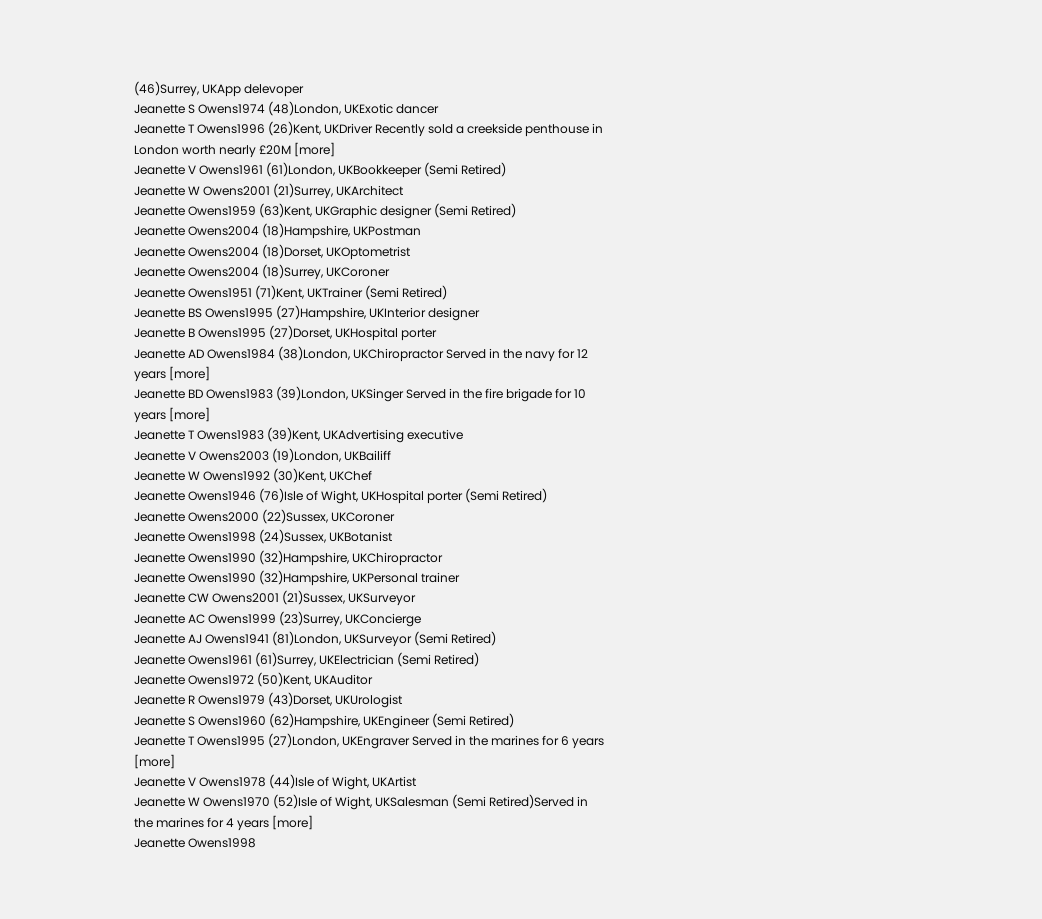(46)Surrey, UKApp delevoper
Jeanette S Owens1974 (48)London, UKExotic dancer
Jeanette T Owens1996 (26)Kent, UKDriver Recently sold a creekside penthouse in London worth nearly £20M [more]
Jeanette V Owens1961 (61)London, UKBookkeeper (Semi Retired)
Jeanette W Owens2001 (21)Surrey, UKArchitect
Jeanette Owens1959 (63)Kent, UKGraphic designer (Semi Retired)
Jeanette Owens2004 (18)Hampshire, UKPostman
Jeanette Owens2004 (18)Dorset, UKOptometrist
Jeanette Owens2004 (18)Surrey, UKCoroner
Jeanette Owens1951 (71)Kent, UKTrainer (Semi Retired)
Jeanette BS Owens1995 (27)Hampshire, UKInterior designer
Jeanette B Owens1995 (27)Dorset, UKHospital porter
Jeanette AD Owens1984 (38)London, UKChiropractor Served in the navy for 12 years [more]
Jeanette BD Owens1983 (39)London, UKSinger Served in the fire brigade for 10 years [more]
Jeanette T Owens1983 (39)Kent, UKAdvertising executive
Jeanette V Owens2003 (19)London, UKBailiff
Jeanette W Owens1992 (30)Kent, UKChef
Jeanette Owens1946 (76)Isle of Wight, UKHospital porter (Semi Retired)
Jeanette Owens2000 (22)Sussex, UKCoroner
Jeanette Owens1998 (24)Sussex, UKBotanist
Jeanette Owens1990 (32)Hampshire, UKChiropractor
Jeanette Owens1990 (32)Hampshire, UKPersonal trainer
Jeanette CW Owens2001 (21)Sussex, UKSurveyor
Jeanette AC Owens1999 (23)Surrey, UKConcierge
Jeanette AJ Owens1941 (81)London, UKSurveyor (Semi Retired)
Jeanette Owens1961 (61)Surrey, UKElectrician (Semi Retired)
Jeanette Owens1972 (50)Kent, UKAuditor
Jeanette R Owens1979 (43)Dorset, UKUrologist
Jeanette S Owens1960 (62)Hampshire, UKEngineer (Semi Retired)
Jeanette T Owens1995 (27)London, UKEngraver Served in the marines for 6 years [more]
Jeanette V Owens1978 (44)Isle of Wight, UKArtist
Jeanette W Owens1970 (52)Isle of Wight, UKSalesman (Semi Retired)Served in the marines for 4 years [more]
Jeanette Owens1998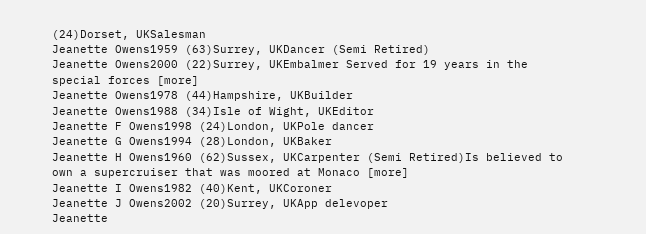(24)Dorset, UKSalesman
Jeanette Owens1959 (63)Surrey, UKDancer (Semi Retired)
Jeanette Owens2000 (22)Surrey, UKEmbalmer Served for 19 years in the special forces [more]
Jeanette Owens1978 (44)Hampshire, UKBuilder
Jeanette Owens1988 (34)Isle of Wight, UKEditor
Jeanette F Owens1998 (24)London, UKPole dancer
Jeanette G Owens1994 (28)London, UKBaker
Jeanette H Owens1960 (62)Sussex, UKCarpenter (Semi Retired)Is believed to own a supercruiser that was moored at Monaco [more]
Jeanette I Owens1982 (40)Kent, UKCoroner
Jeanette J Owens2002 (20)Surrey, UKApp delevoper
Jeanette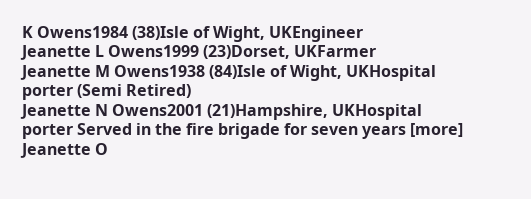K Owens1984 (38)Isle of Wight, UKEngineer
Jeanette L Owens1999 (23)Dorset, UKFarmer
Jeanette M Owens1938 (84)Isle of Wight, UKHospital porter (Semi Retired)
Jeanette N Owens2001 (21)Hampshire, UKHospital porter Served in the fire brigade for seven years [more]
Jeanette O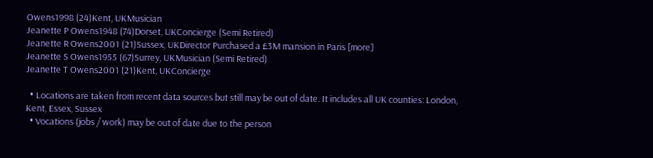Owens1998 (24)Kent, UKMusician
Jeanette P Owens1948 (74)Dorset, UKConcierge (Semi Retired)
Jeanette R Owens2001 (21)Sussex, UKDirector Purchased a £3M mansion in Paris [more]
Jeanette S Owens1955 (67)Surrey, UKMusician (Semi Retired)
Jeanette T Owens2001 (21)Kent, UKConcierge

  • Locations are taken from recent data sources but still may be out of date. It includes all UK counties: London, Kent, Essex, Sussex
  • Vocations (jobs / work) may be out of date due to the person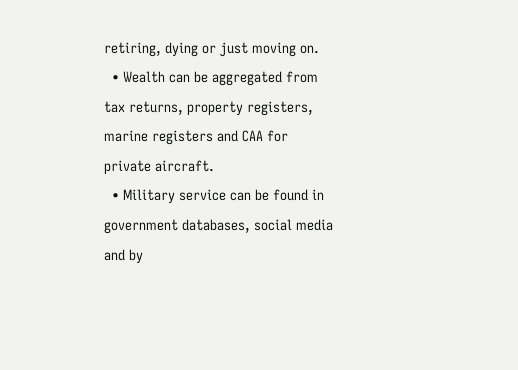retiring, dying or just moving on.
  • Wealth can be aggregated from tax returns, property registers, marine registers and CAA for private aircraft.
  • Military service can be found in government databases, social media and by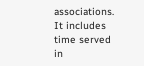associations. It includes time served in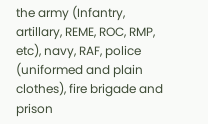the army (Infantry, artillary, REME, ROC, RMP, etc), navy, RAF, police (uniformed and plain clothes), fire brigade and prison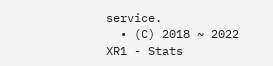service.
  • (C) 2018 ~ 2022 XR1 - Stats